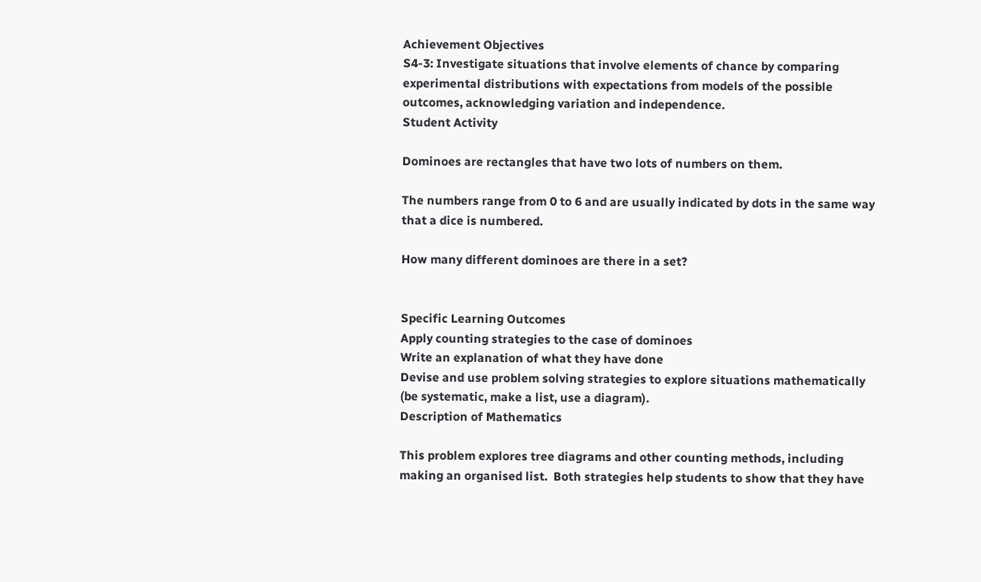Achievement Objectives
S4-3: Investigate situations that involve elements of chance by comparing experimental distributions with expectations from models of the possible outcomes, acknowledging variation and independence.
Student Activity

Dominoes are rectangles that have two lots of numbers on them.

The numbers range from 0 to 6 and are usually indicated by dots in the same way that a dice is numbered.

How many different dominoes are there in a set?


Specific Learning Outcomes
Apply counting strategies to the case of dominoes
Write an explanation of what they have done
Devise and use problem solving strategies to explore situations mathematically (be systematic, make a list, use a diagram).
Description of Mathematics

This problem explores tree diagrams and other counting methods, including making an organised list.  Both strategies help students to show that they have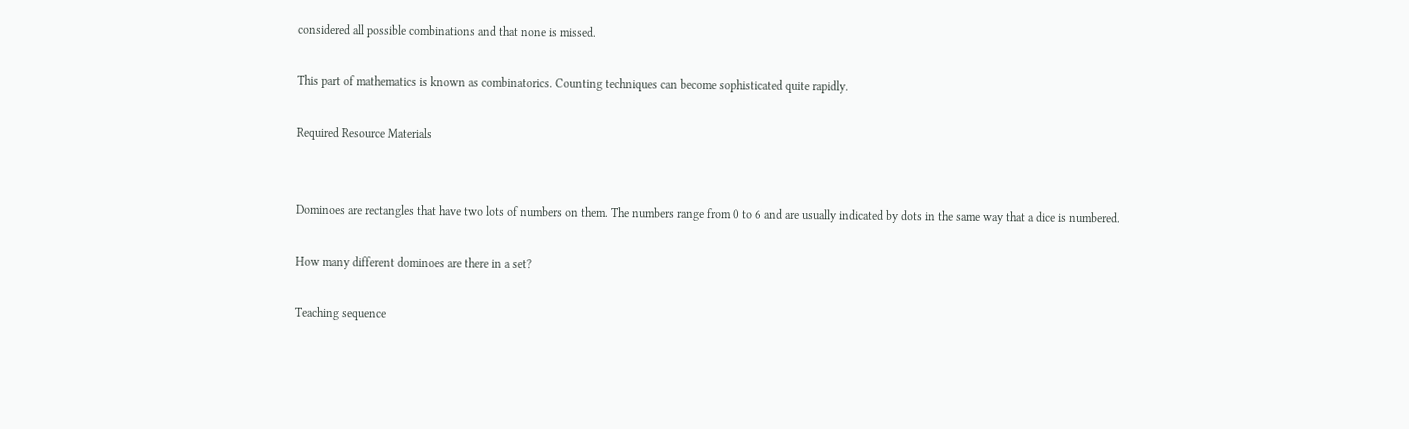considered all possible combinations and that none is missed.

This part of mathematics is known as combinatorics. Counting techniques can become sophisticated quite rapidly.

Required Resource Materials


Dominoes are rectangles that have two lots of numbers on them. The numbers range from 0 to 6 and are usually indicated by dots in the same way that a dice is numbered.

How many different dominoes are there in a set?

Teaching sequence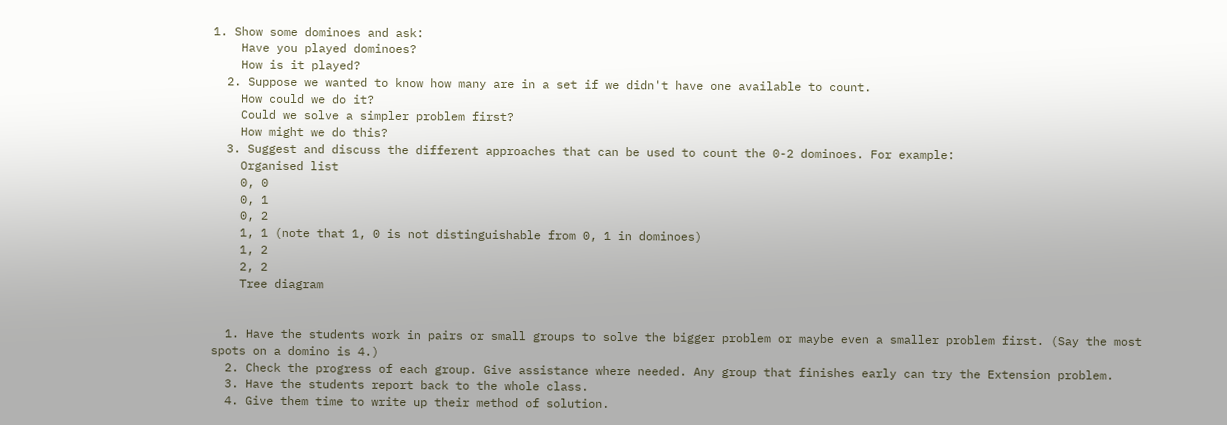1. Show some dominoes and ask:
    Have you played dominoes?
    How is it played?
  2. Suppose we wanted to know how many are in a set if we didn't have one available to count.
    How could we do it?
    Could we solve a simpler problem first?
    How might we do this?
  3. Suggest and discuss the different approaches that can be used to count the 0-2 dominoes. For example:
    Organised list
    0, 0
    0, 1
    0, 2
    1, 1 (note that 1, 0 is not distinguishable from 0, 1 in dominoes)
    1, 2
    2, 2
    Tree diagram


  1. Have the students work in pairs or small groups to solve the bigger problem or maybe even a smaller problem first. (Say the most spots on a domino is 4.)
  2. Check the progress of each group. Give assistance where needed. Any group that finishes early can try the Extension problem.
  3. Have the students report back to the whole class.
  4. Give them time to write up their method of solution.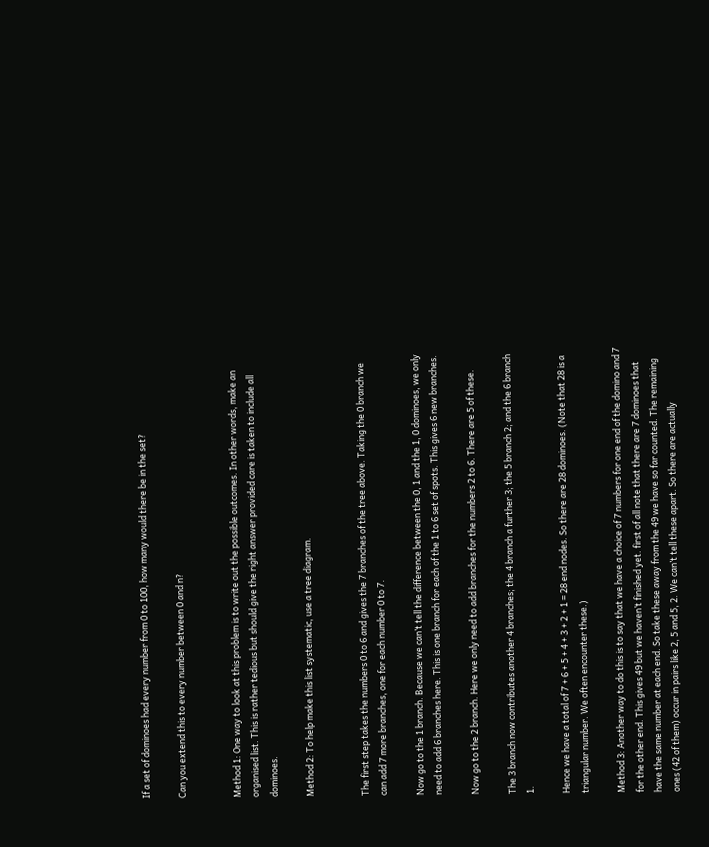If a set of dominoes had every number from 0 to 100, how many would there be in the set?

Can you extend this to every number between 0 and n?


Method 1: One way to look at this problem is to write out the possible outcomes. In other words, make an organised list. This is rather tedious but should give the right answer provided care is taken to include all dominoes.

Method 2: To help make this list systematic, use a tree diagram.


The first step takes the numbers 0 to 6 and gives the 7 branches of the tree above. Taking the 0 branch we can add 7 more branches, one for each number 0 to 7.

Now go to the 1 branch. Because we can’t tell the difference between the 0, 1 and the 1, 0 dominoes, we only need to add 6 branches here. This is one branch for each of the 1 to 6 set of spots. This gives 6 new branches.

Now go to the 2 branch. Here we only need to add branches for the numbers 2 to 6. There are 5 of these.

The 3 branch now contributes another 4 branches; the 4 branch a further 3; the 5 branch 2; and the 6 branch 1.

Hence we have a total of 7 + 6 + 5 + 4 + 3 + 2 + 1 = 28 end nodes. So there are 28 dominoes. (Note that 28 is a triangular number. We often encounter these.)

Method 3: Another way to do this is to say that we have a choice of 7 numbers for one end of the domino and 7 for the other end. This gives 49 but we haven’t finished yet. first of all note that there are 7 dominoes that have the same number at each end. So take these away from the 49 we have so far counted. The remaining ones (42 of them) occur in pairs like 2, 5 and 5, 2. We can’t tell these apart. So there are actually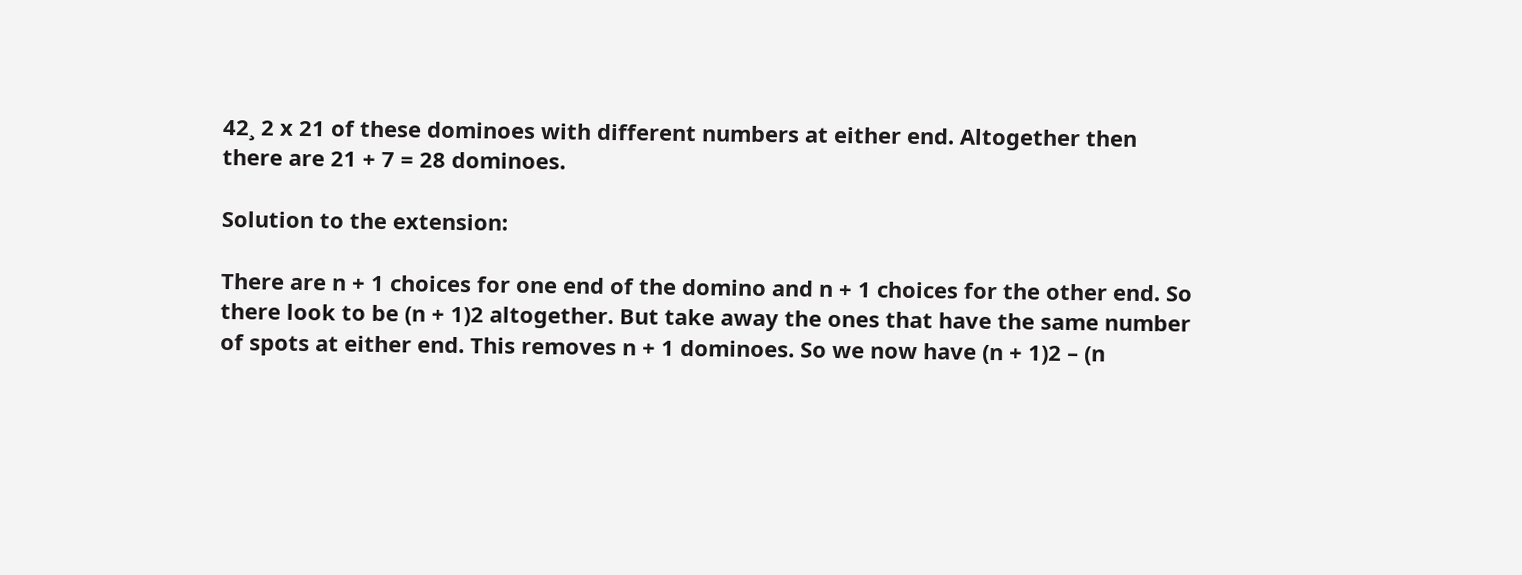42¸ 2 x 21 of these dominoes with different numbers at either end. Altogether then there are 21 + 7 = 28 dominoes.

Solution to the extension:

There are n + 1 choices for one end of the domino and n + 1 choices for the other end. So there look to be (n + 1)2 altogether. But take away the ones that have the same number of spots at either end. This removes n + 1 dominoes. So we now have (n + 1)2 – (n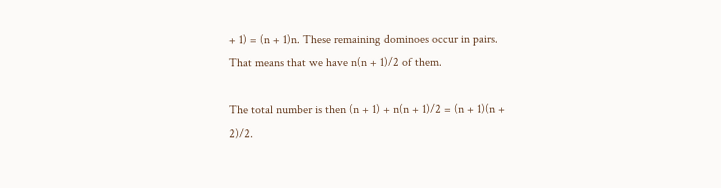+ 1) = (n + 1)n. These remaining dominoes occur in pairs. That means that we have n(n + 1)/2 of them.

The total number is then (n + 1) + n(n + 1)/2 = (n + 1)(n + 2)/2.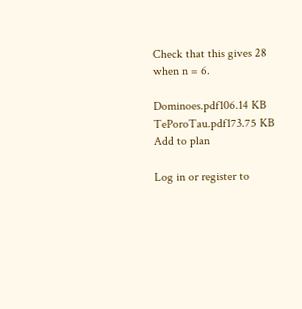Check that this gives 28 when n = 6.

Dominoes.pdf106.14 KB
TePoroTau.pdf173.75 KB
Add to plan

Log in or register to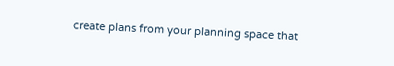create plans from your planning space that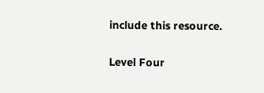include this resource.

Level Four